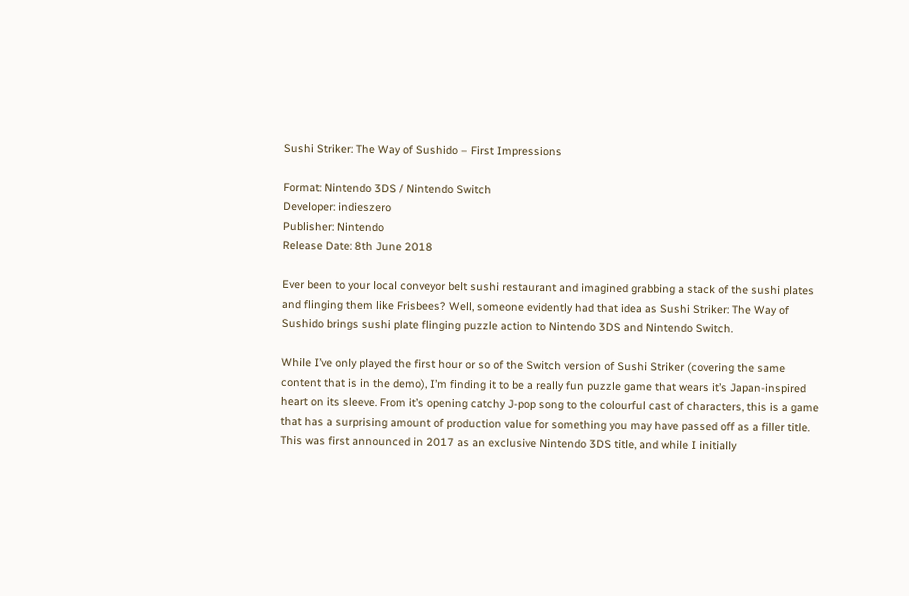Sushi Striker: The Way of Sushido – First Impressions

Format: Nintendo 3DS / Nintendo Switch
Developer: indieszero
Publisher: Nintendo
Release Date: 8th June 2018

Ever been to your local conveyor belt sushi restaurant and imagined grabbing a stack of the sushi plates and flinging them like Frisbees? Well, someone evidently had that idea as Sushi Striker: The Way of Sushido brings sushi plate flinging puzzle action to Nintendo 3DS and Nintendo Switch.

While I’ve only played the first hour or so of the Switch version of Sushi Striker (covering the same content that is in the demo), I’m finding it to be a really fun puzzle game that wears it’s Japan-inspired heart on its sleeve. From it’s opening catchy J-pop song to the colourful cast of characters, this is a game that has a surprising amount of production value for something you may have passed off as a filler title. This was first announced in 2017 as an exclusive Nintendo 3DS title, and while I initially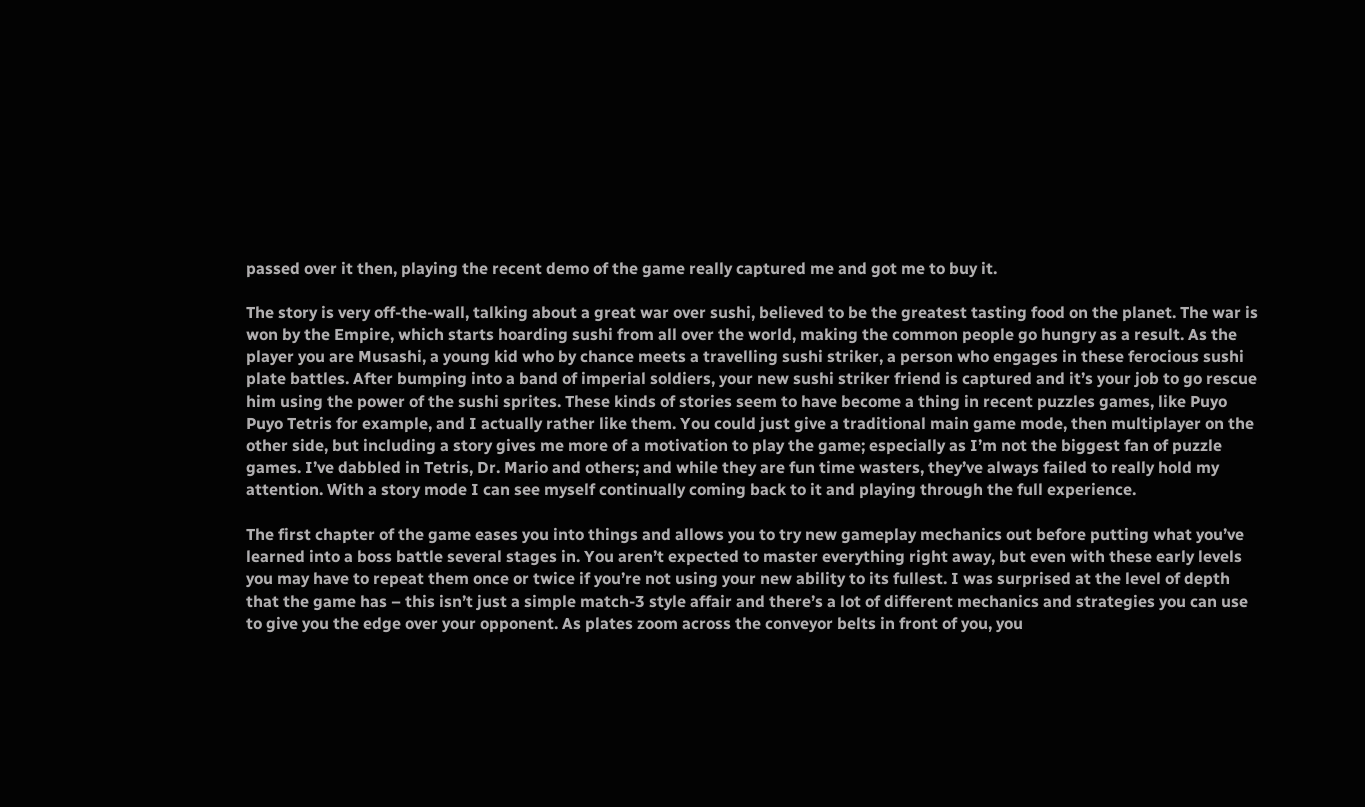passed over it then, playing the recent demo of the game really captured me and got me to buy it.

The story is very off-the-wall, talking about a great war over sushi, believed to be the greatest tasting food on the planet. The war is won by the Empire, which starts hoarding sushi from all over the world, making the common people go hungry as a result. As the player you are Musashi, a young kid who by chance meets a travelling sushi striker, a person who engages in these ferocious sushi plate battles. After bumping into a band of imperial soldiers, your new sushi striker friend is captured and it’s your job to go rescue him using the power of the sushi sprites. These kinds of stories seem to have become a thing in recent puzzles games, like Puyo Puyo Tetris for example, and I actually rather like them. You could just give a traditional main game mode, then multiplayer on the other side, but including a story gives me more of a motivation to play the game; especially as I’m not the biggest fan of puzzle games. I’ve dabbled in Tetris, Dr. Mario and others; and while they are fun time wasters, they’ve always failed to really hold my attention. With a story mode I can see myself continually coming back to it and playing through the full experience.

The first chapter of the game eases you into things and allows you to try new gameplay mechanics out before putting what you’ve learned into a boss battle several stages in. You aren’t expected to master everything right away, but even with these early levels you may have to repeat them once or twice if you’re not using your new ability to its fullest. I was surprised at the level of depth that the game has – this isn’t just a simple match-3 style affair and there’s a lot of different mechanics and strategies you can use to give you the edge over your opponent. As plates zoom across the conveyor belts in front of you, you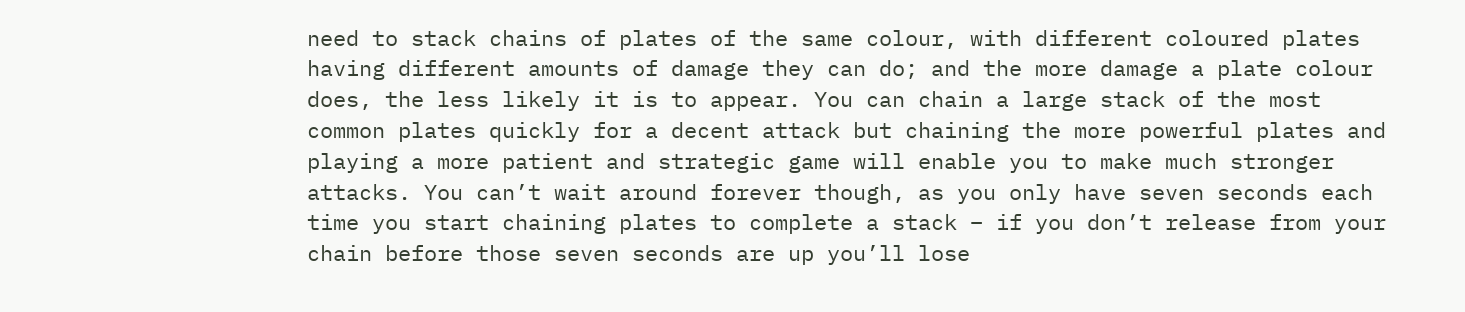need to stack chains of plates of the same colour, with different coloured plates having different amounts of damage they can do; and the more damage a plate colour does, the less likely it is to appear. You can chain a large stack of the most common plates quickly for a decent attack but chaining the more powerful plates and playing a more patient and strategic game will enable you to make much stronger attacks. You can’t wait around forever though, as you only have seven seconds each time you start chaining plates to complete a stack – if you don’t release from your chain before those seven seconds are up you’ll lose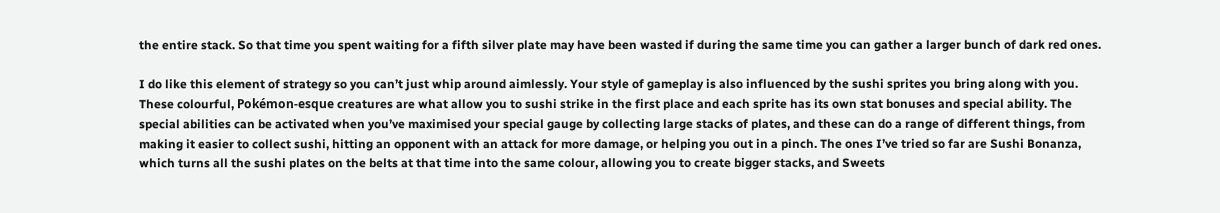the entire stack. So that time you spent waiting for a fifth silver plate may have been wasted if during the same time you can gather a larger bunch of dark red ones.

I do like this element of strategy so you can’t just whip around aimlessly. Your style of gameplay is also influenced by the sushi sprites you bring along with you. These colourful, Pokémon-esque creatures are what allow you to sushi strike in the first place and each sprite has its own stat bonuses and special ability. The special abilities can be activated when you’ve maximised your special gauge by collecting large stacks of plates, and these can do a range of different things, from making it easier to collect sushi, hitting an opponent with an attack for more damage, or helping you out in a pinch. The ones I’ve tried so far are Sushi Bonanza, which turns all the sushi plates on the belts at that time into the same colour, allowing you to create bigger stacks, and Sweets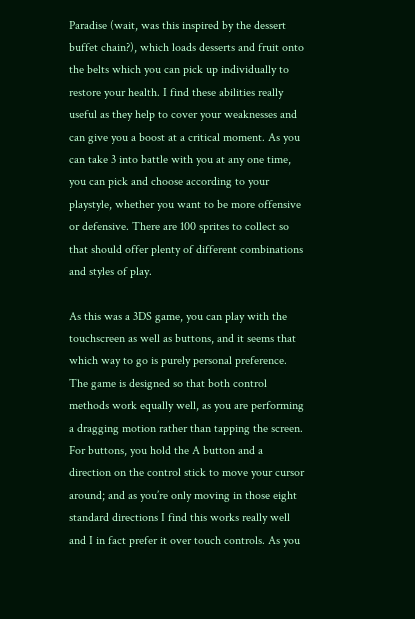Paradise (wait, was this inspired by the dessert buffet chain?), which loads desserts and fruit onto the belts which you can pick up individually to restore your health. I find these abilities really useful as they help to cover your weaknesses and can give you a boost at a critical moment. As you can take 3 into battle with you at any one time, you can pick and choose according to your playstyle, whether you want to be more offensive or defensive. There are 100 sprites to collect so that should offer plenty of different combinations and styles of play.

As this was a 3DS game, you can play with the touchscreen as well as buttons, and it seems that which way to go is purely personal preference. The game is designed so that both control methods work equally well, as you are performing a dragging motion rather than tapping the screen. For buttons, you hold the A button and a direction on the control stick to move your cursor around; and as you’re only moving in those eight standard directions I find this works really well and I in fact prefer it over touch controls. As you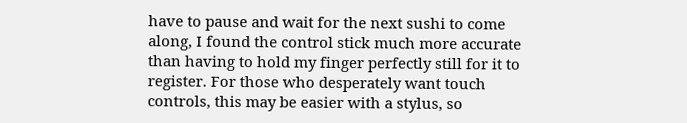have to pause and wait for the next sushi to come along, I found the control stick much more accurate than having to hold my finger perfectly still for it to register. For those who desperately want touch controls, this may be easier with a stylus, so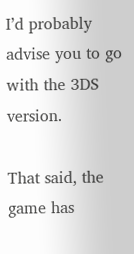I’d probably advise you to go with the 3DS version.

That said, the game has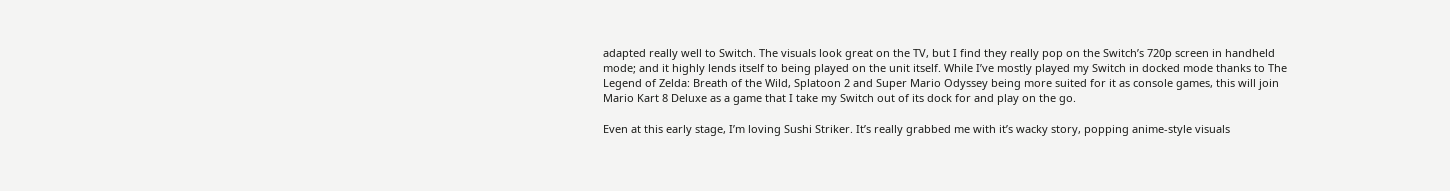adapted really well to Switch. The visuals look great on the TV, but I find they really pop on the Switch’s 720p screen in handheld mode; and it highly lends itself to being played on the unit itself. While I’ve mostly played my Switch in docked mode thanks to The Legend of Zelda: Breath of the Wild, Splatoon 2 and Super Mario Odyssey being more suited for it as console games, this will join Mario Kart 8 Deluxe as a game that I take my Switch out of its dock for and play on the go.

Even at this early stage, I’m loving Sushi Striker. It’s really grabbed me with it’s wacky story, popping anime-style visuals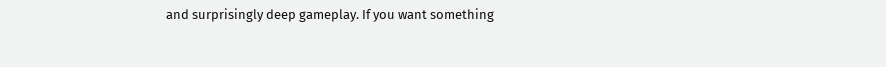and surprisingly deep gameplay. If you want something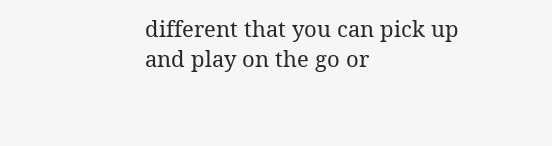different that you can pick up and play on the go or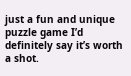just a fun and unique puzzle game I’d definitely say it’s worth a shot.